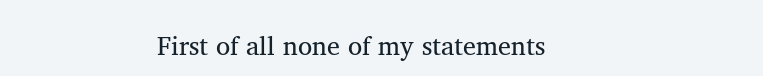First of all none of my statements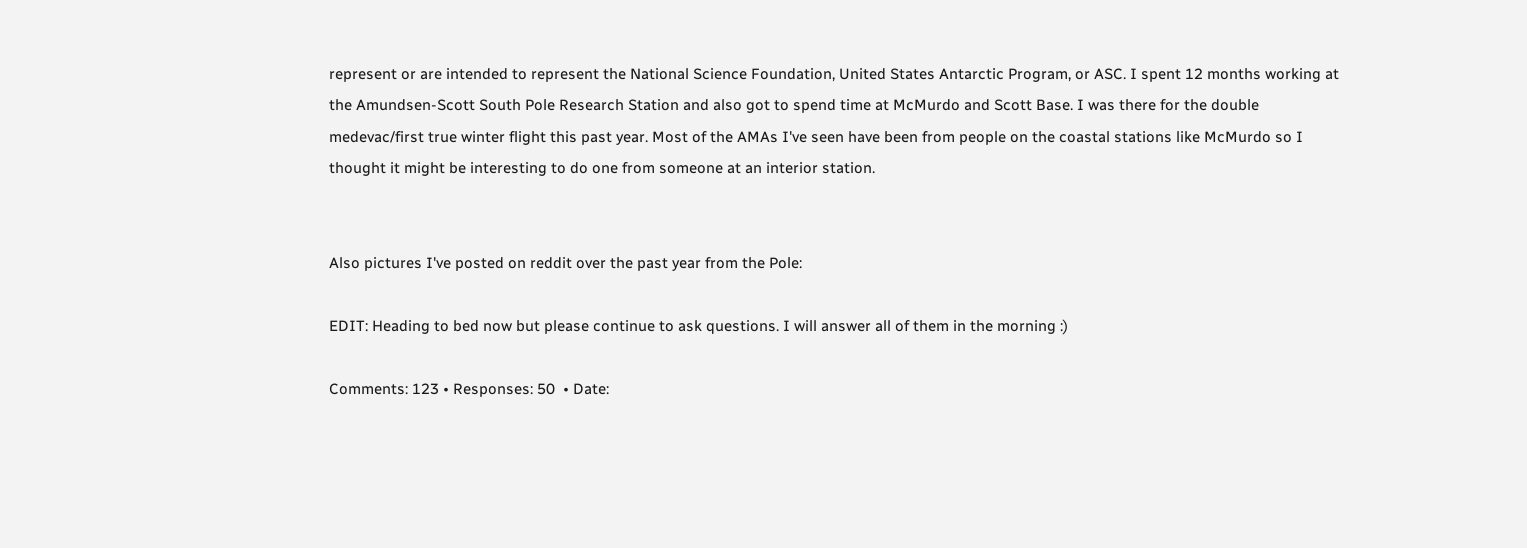represent or are intended to represent the National Science Foundation, United States Antarctic Program, or ASC. I spent 12 months working at the Amundsen-Scott South Pole Research Station and also got to spend time at McMurdo and Scott Base. I was there for the double medevac/first true winter flight this past year. Most of the AMAs I've seen have been from people on the coastal stations like McMurdo so I thought it might be interesting to do one from someone at an interior station.


Also pictures I've posted on reddit over the past year from the Pole:

EDIT: Heading to bed now but please continue to ask questions. I will answer all of them in the morning :)

Comments: 123 • Responses: 50  • Date: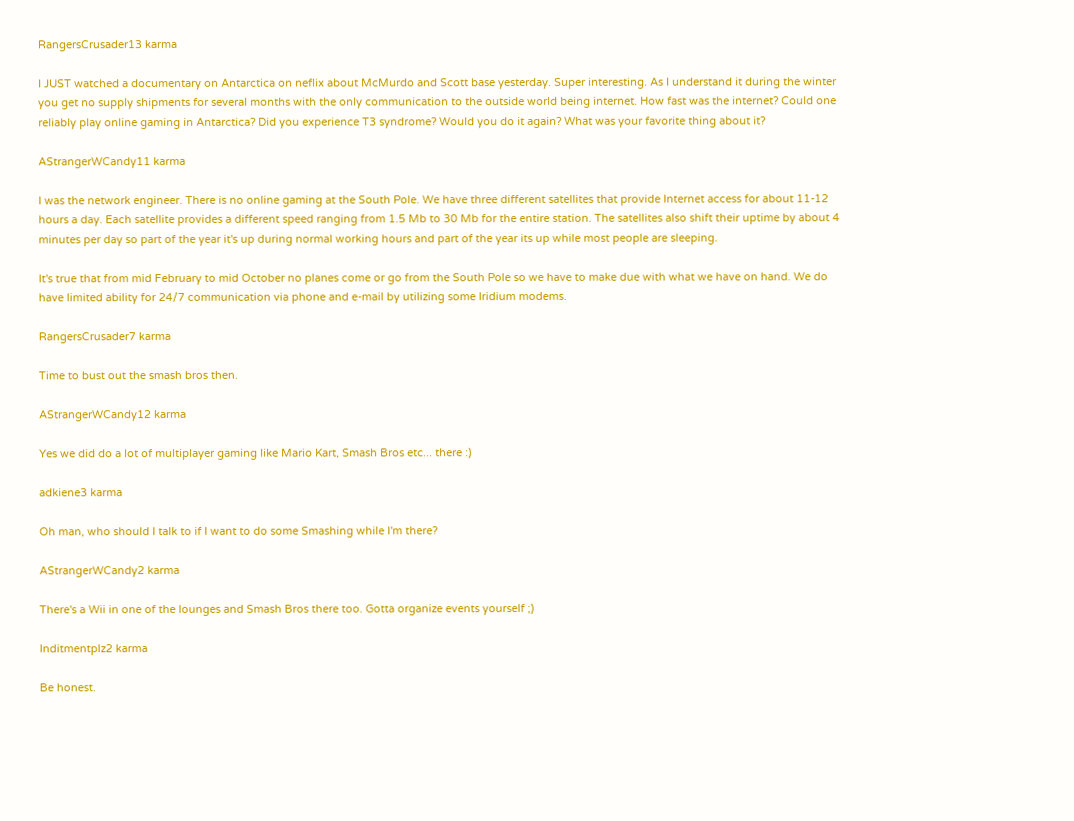RangersCrusader13 karma

I JUST watched a documentary on Antarctica on neflix about McMurdo and Scott base yesterday. Super interesting. As I understand it during the winter you get no supply shipments for several months with the only communication to the outside world being internet. How fast was the internet? Could one reliably play online gaming in Antarctica? Did you experience T3 syndrome? Would you do it again? What was your favorite thing about it?

AStrangerWCandy11 karma

I was the network engineer. There is no online gaming at the South Pole. We have three different satellites that provide Internet access for about 11-12 hours a day. Each satellite provides a different speed ranging from 1.5 Mb to 30 Mb for the entire station. The satellites also shift their uptime by about 4 minutes per day so part of the year it's up during normal working hours and part of the year its up while most people are sleeping.

It's true that from mid February to mid October no planes come or go from the South Pole so we have to make due with what we have on hand. We do have limited ability for 24/7 communication via phone and e-mail by utilizing some Iridium modems.

RangersCrusader7 karma

Time to bust out the smash bros then.

AStrangerWCandy12 karma

Yes we did do a lot of multiplayer gaming like Mario Kart, Smash Bros etc... there :)

adkiene3 karma

Oh man, who should I talk to if I want to do some Smashing while I'm there?

AStrangerWCandy2 karma

There's a Wii in one of the lounges and Smash Bros there too. Gotta organize events yourself ;)

Inditmentplz2 karma

Be honest.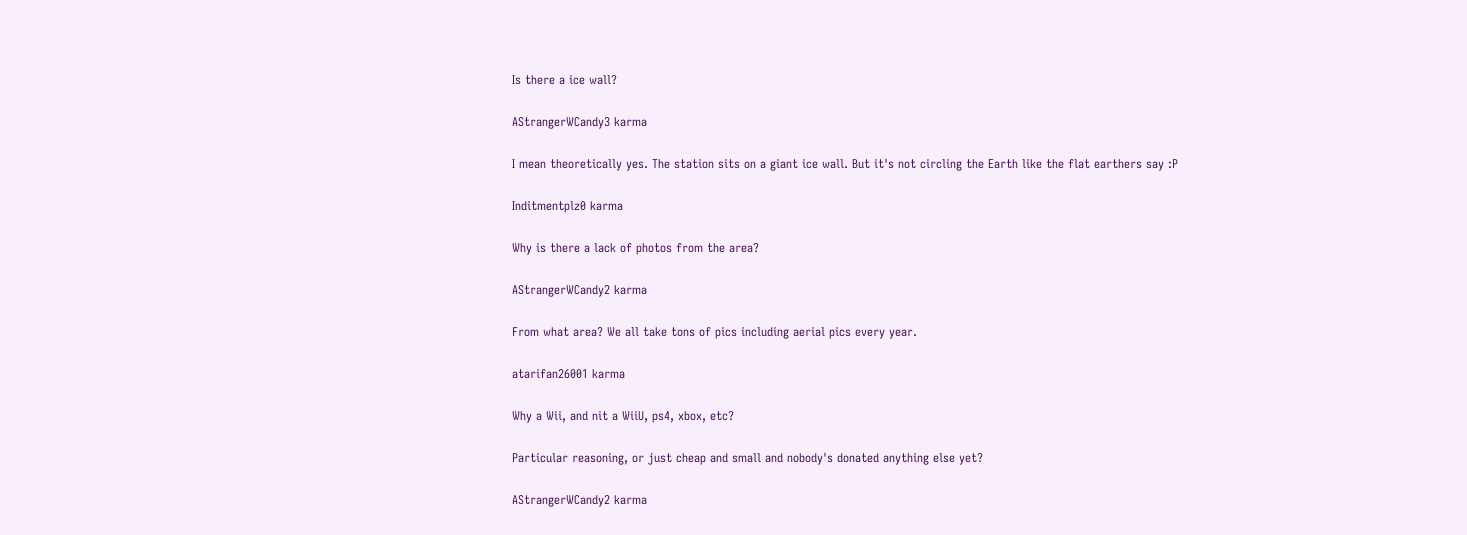Is there a ice wall?

AStrangerWCandy3 karma

I mean theoretically yes. The station sits on a giant ice wall. But it's not circling the Earth like the flat earthers say :P

Inditmentplz0 karma

Why is there a lack of photos from the area?

AStrangerWCandy2 karma

From what area? We all take tons of pics including aerial pics every year.

atarifan26001 karma

Why a Wii, and nit a WiiU, ps4, xbox, etc?

Particular reasoning, or just cheap and small and nobody's donated anything else yet?

AStrangerWCandy2 karma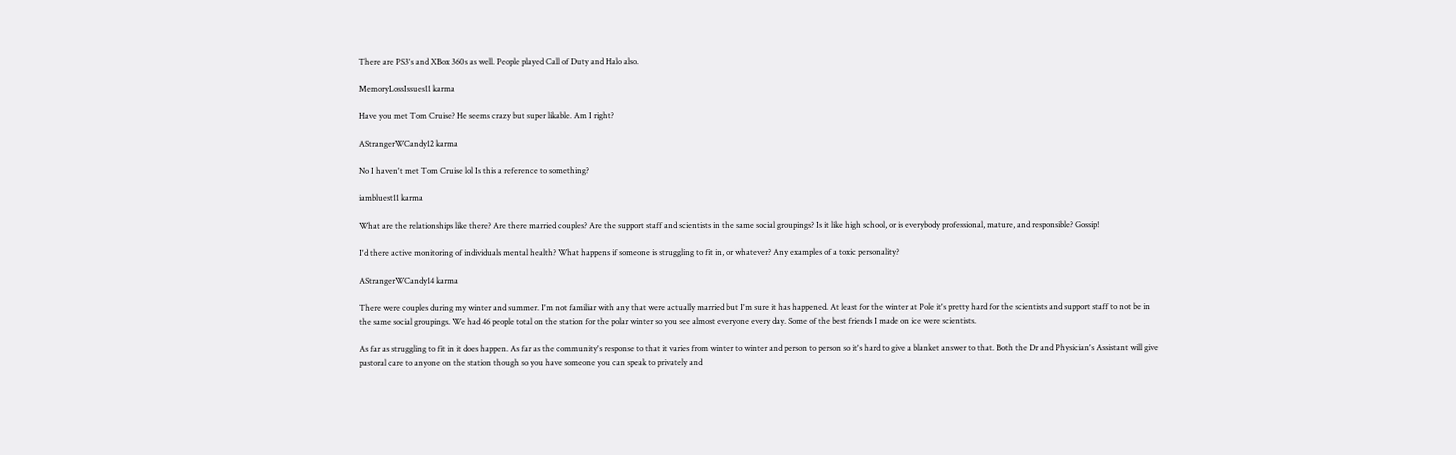There are PS3's and XBox 360s as well. People played Call of Duty and Halo also.

MemoryLossIssues11 karma

Have you met Tom Cruise? He seems crazy but super likable. Am I right?

AStrangerWCandy12 karma

No I haven't met Tom Cruise lol Is this a reference to something?

iambluest11 karma

What are the relationships like there? Are there married couples? Are the support staff and scientists in the same social groupings? Is it like high school, or is everybody professional, mature, and responsible? Gossip!

I'd there active monitoring of individuals mental health? What happens if someone is struggling to fit in, or whatever? Any examples of a toxic personality?

AStrangerWCandy14 karma

There were couples during my winter and summer. I'm not familiar with any that were actually married but I'm sure it has happened. At least for the winter at Pole it's pretty hard for the scientists and support staff to not be in the same social groupings. We had 46 people total on the station for the polar winter so you see almost everyone every day. Some of the best friends I made on ice were scientists.

As far as struggling to fit in it does happen. As far as the community's response to that it varies from winter to winter and person to person so it's hard to give a blanket answer to that. Both the Dr and Physician's Assistant will give pastoral care to anyone on the station though so you have someone you can speak to privately and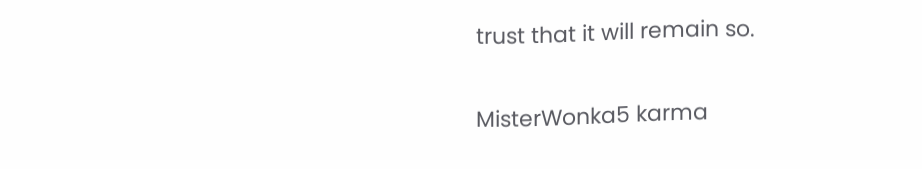trust that it will remain so.

MisterWonka5 karma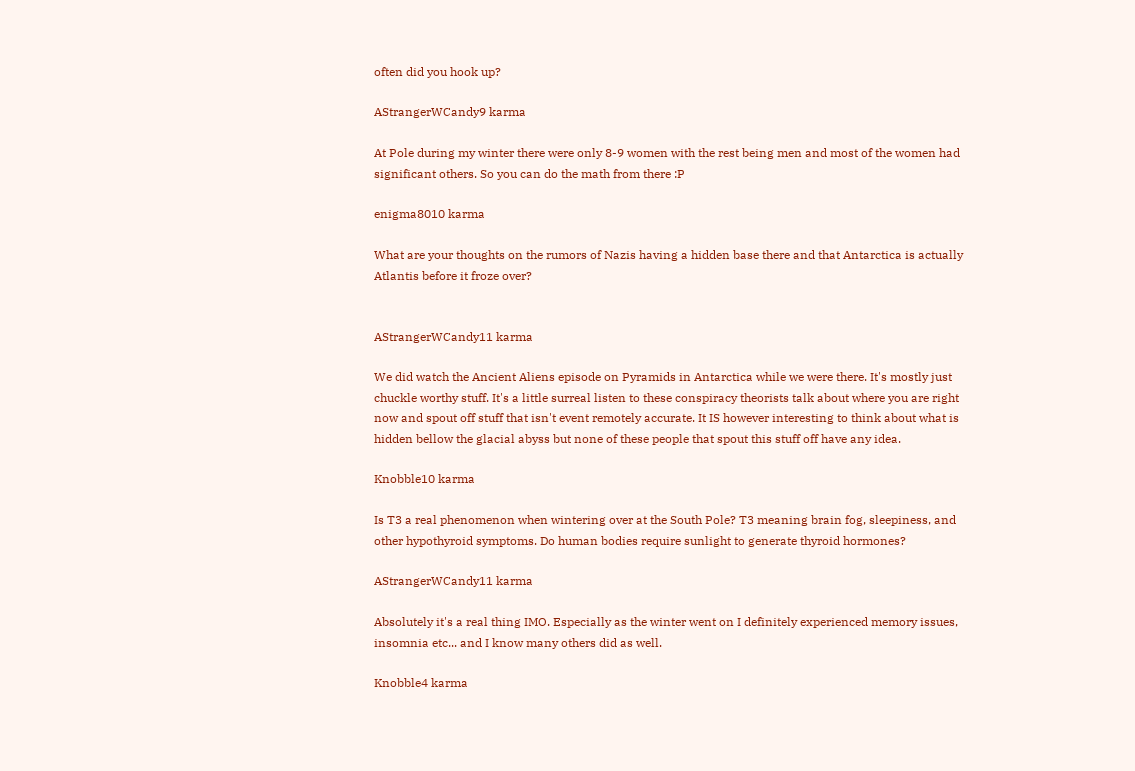often did you hook up?

AStrangerWCandy9 karma

At Pole during my winter there were only 8-9 women with the rest being men and most of the women had significant others. So you can do the math from there :P

enigma8010 karma

What are your thoughts on the rumors of Nazis having a hidden base there and that Antarctica is actually Atlantis before it froze over?


AStrangerWCandy11 karma

We did watch the Ancient Aliens episode on Pyramids in Antarctica while we were there. It's mostly just chuckle worthy stuff. It's a little surreal listen to these conspiracy theorists talk about where you are right now and spout off stuff that isn't event remotely accurate. It IS however interesting to think about what is hidden bellow the glacial abyss but none of these people that spout this stuff off have any idea.

Knobble10 karma

Is T3 a real phenomenon when wintering over at the South Pole? T3 meaning brain fog, sleepiness, and other hypothyroid symptoms. Do human bodies require sunlight to generate thyroid hormones?

AStrangerWCandy11 karma

Absolutely it's a real thing IMO. Especially as the winter went on I definitely experienced memory issues, insomnia etc... and I know many others did as well.

Knobble4 karma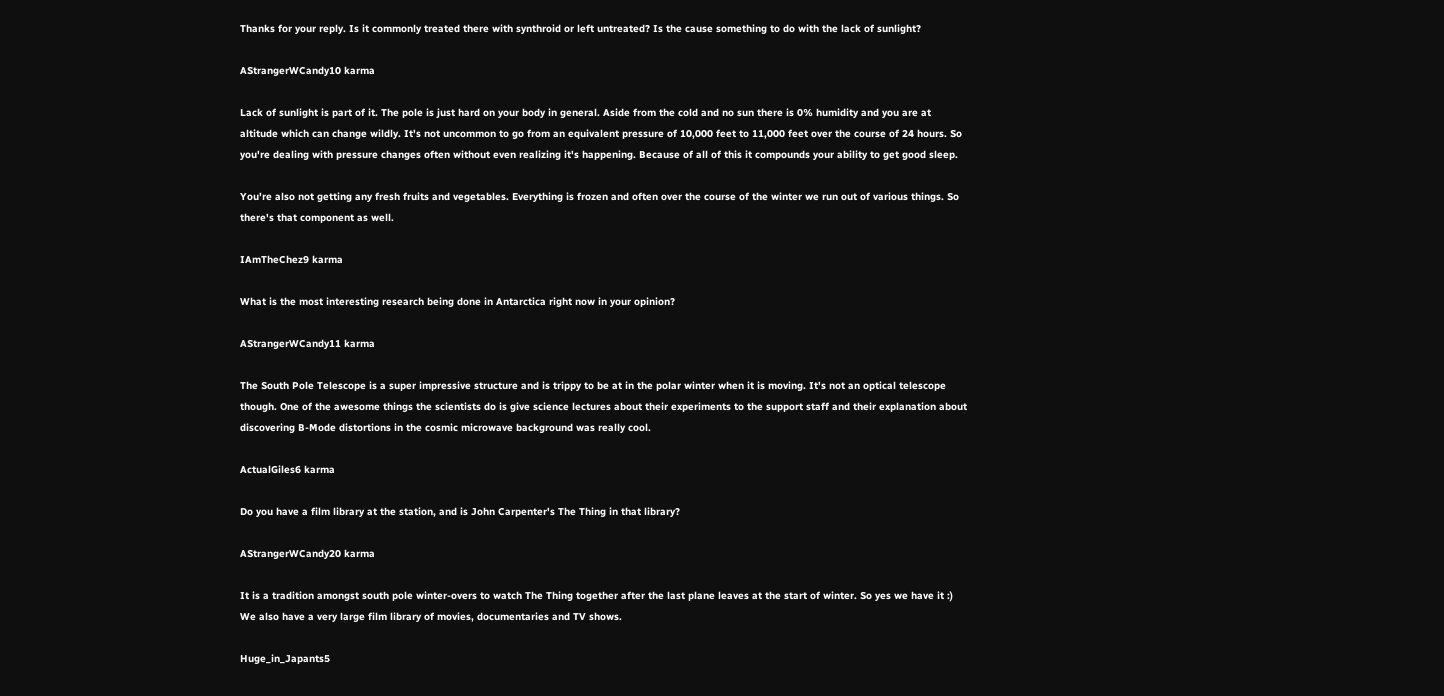Thanks for your reply. Is it commonly treated there with synthroid or left untreated? Is the cause something to do with the lack of sunlight?

AStrangerWCandy10 karma

Lack of sunlight is part of it. The pole is just hard on your body in general. Aside from the cold and no sun there is 0% humidity and you are at altitude which can change wildly. It's not uncommon to go from an equivalent pressure of 10,000 feet to 11,000 feet over the course of 24 hours. So you're dealing with pressure changes often without even realizing it's happening. Because of all of this it compounds your ability to get good sleep.

You're also not getting any fresh fruits and vegetables. Everything is frozen and often over the course of the winter we run out of various things. So there's that component as well.

IAmTheChez9 karma

What is the most interesting research being done in Antarctica right now in your opinion?

AStrangerWCandy11 karma

The South Pole Telescope is a super impressive structure and is trippy to be at in the polar winter when it is moving. It's not an optical telescope though. One of the awesome things the scientists do is give science lectures about their experiments to the support staff and their explanation about discovering B-Mode distortions in the cosmic microwave background was really cool.

ActualGiles6 karma

Do you have a film library at the station, and is John Carpenter's The Thing in that library?

AStrangerWCandy20 karma

It is a tradition amongst south pole winter-overs to watch The Thing together after the last plane leaves at the start of winter. So yes we have it :) We also have a very large film library of movies, documentaries and TV shows.

Huge_in_Japants5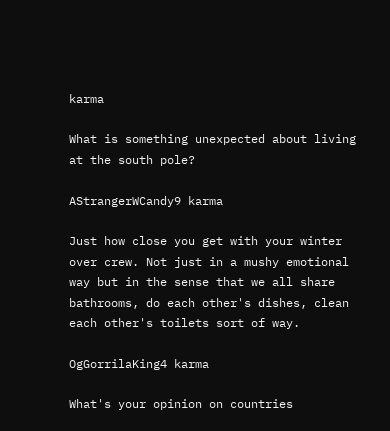karma

What is something unexpected about living at the south pole?

AStrangerWCandy9 karma

Just how close you get with your winter over crew. Not just in a mushy emotional way but in the sense that we all share bathrooms, do each other's dishes, clean each other's toilets sort of way.

OgGorrilaKing4 karma

What's your opinion on countries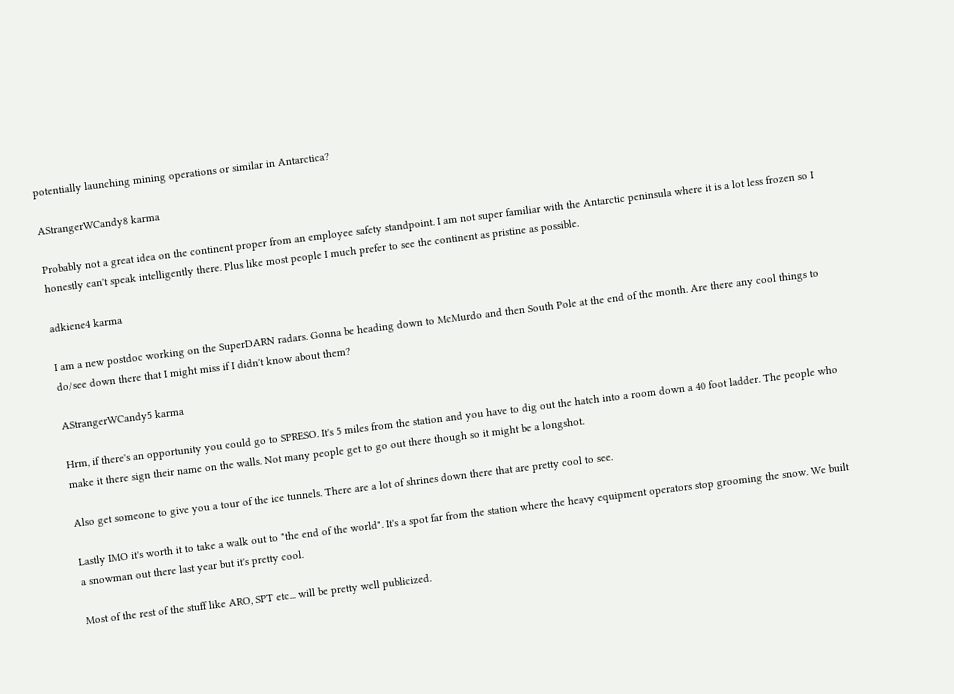potentially launching mining operations or similar in Antarctica?

AStrangerWCandy8 karma

Probably not a great idea on the continent proper from an employee safety standpoint. I am not super familiar with the Antarctic peninsula where it is a lot less frozen so I honestly can't speak intelligently there. Plus like most people I much prefer to see the continent as pristine as possible.

adkiene4 karma

I am a new postdoc working on the SuperDARN radars. Gonna be heading down to McMurdo and then South Pole at the end of the month. Are there any cool things to do/see down there that I might miss if I didn't know about them?

AStrangerWCandy5 karma

Hrm, if there's an opportunity you could go to SPRESO. It's 5 miles from the station and you have to dig out the hatch into a room down a 40 foot ladder. The people who make it there sign their name on the walls. Not many people get to go out there though so it might be a longshot.

Also get someone to give you a tour of the ice tunnels. There are a lot of shrines down there that are pretty cool to see.

Lastly IMO it's worth it to take a walk out to "the end of the world". It's a spot far from the station where the heavy equipment operators stop grooming the snow. We built a snowman out there last year but it's pretty cool.

Most of the rest of the stuff like ARO, SPT etc... will be pretty well publicized.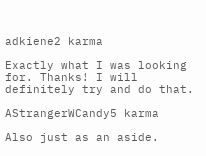adkiene2 karma

Exactly what I was looking for. Thanks! I will definitely try and do that.

AStrangerWCandy5 karma

Also just as an aside.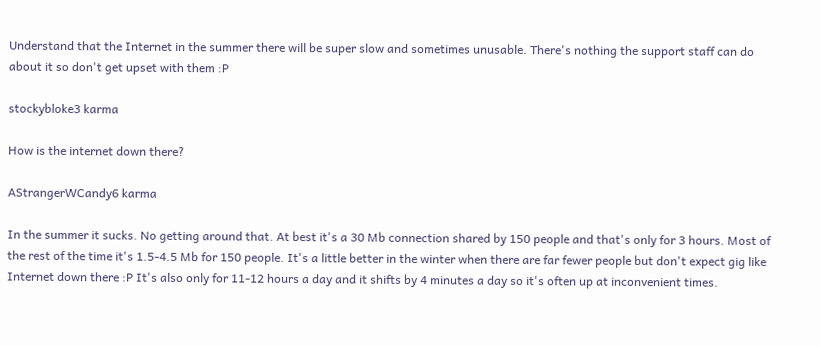Understand that the Internet in the summer there will be super slow and sometimes unusable. There's nothing the support staff can do about it so don't get upset with them :P

stockybloke3 karma

How is the internet down there?

AStrangerWCandy6 karma

In the summer it sucks. No getting around that. At best it's a 30 Mb connection shared by 150 people and that's only for 3 hours. Most of the rest of the time it's 1.5-4.5 Mb for 150 people. It's a little better in the winter when there are far fewer people but don't expect gig like Internet down there :P It's also only for 11-12 hours a day and it shifts by 4 minutes a day so it's often up at inconvenient times.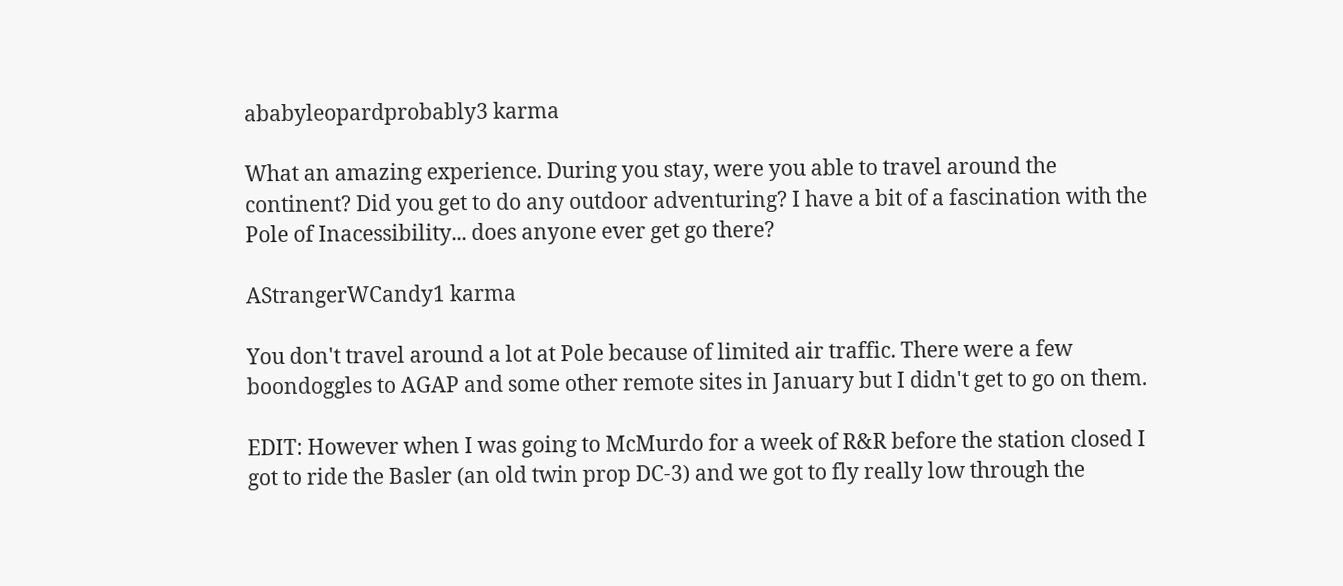ababyleopardprobably3 karma

What an amazing experience. During you stay, were you able to travel around the continent? Did you get to do any outdoor adventuring? I have a bit of a fascination with the Pole of Inacessibility... does anyone ever get go there?

AStrangerWCandy1 karma

You don't travel around a lot at Pole because of limited air traffic. There were a few boondoggles to AGAP and some other remote sites in January but I didn't get to go on them.

EDIT: However when I was going to McMurdo for a week of R&R before the station closed I got to ride the Basler (an old twin prop DC-3) and we got to fly really low through the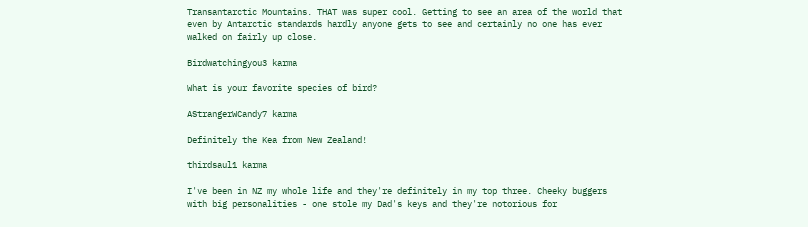Transantarctic Mountains. THAT was super cool. Getting to see an area of the world that even by Antarctic standards hardly anyone gets to see and certainly no one has ever walked on fairly up close.

Birdwatchingyou3 karma

What is your favorite species of bird?

AStrangerWCandy7 karma

Definitely the Kea from New Zealand!

thirdsaul1 karma

I've been in NZ my whole life and they're definitely in my top three. Cheeky buggers with big personalities - one stole my Dad's keys and they're notorious for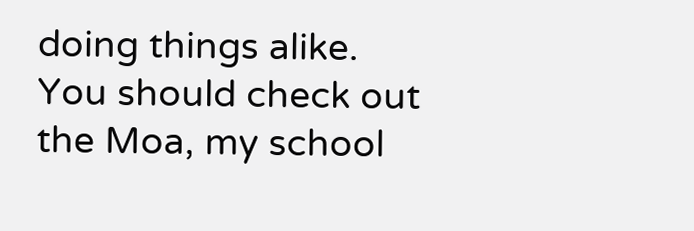doing things alike. You should check out the Moa, my school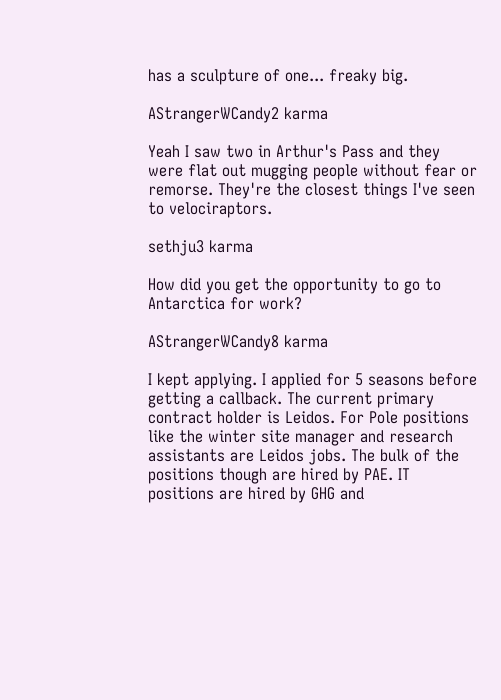has a sculpture of one... freaky big.

AStrangerWCandy2 karma

Yeah I saw two in Arthur's Pass and they were flat out mugging people without fear or remorse. They're the closest things I've seen to velociraptors.

sethju3 karma

How did you get the opportunity to go to Antarctica for work?

AStrangerWCandy8 karma

I kept applying. I applied for 5 seasons before getting a callback. The current primary contract holder is Leidos. For Pole positions like the winter site manager and research assistants are Leidos jobs. The bulk of the positions though are hired by PAE. IT positions are hired by GHG and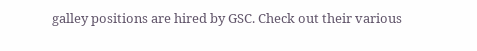galley positions are hired by GSC. Check out their various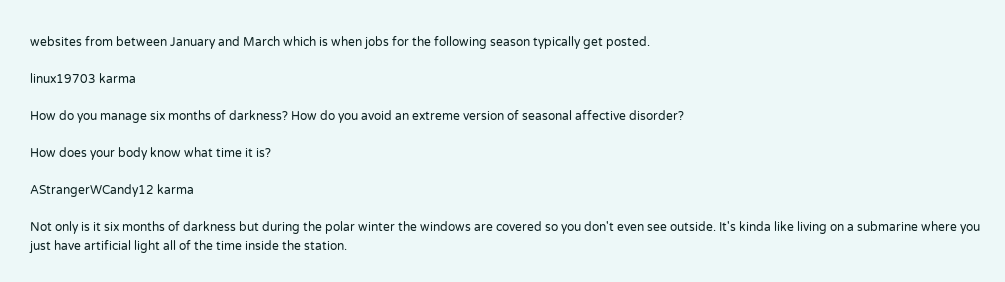websites from between January and March which is when jobs for the following season typically get posted.

linux19703 karma

How do you manage six months of darkness? How do you avoid an extreme version of seasonal affective disorder?

How does your body know what time it is?

AStrangerWCandy12 karma

Not only is it six months of darkness but during the polar winter the windows are covered so you don't even see outside. It's kinda like living on a submarine where you just have artificial light all of the time inside the station.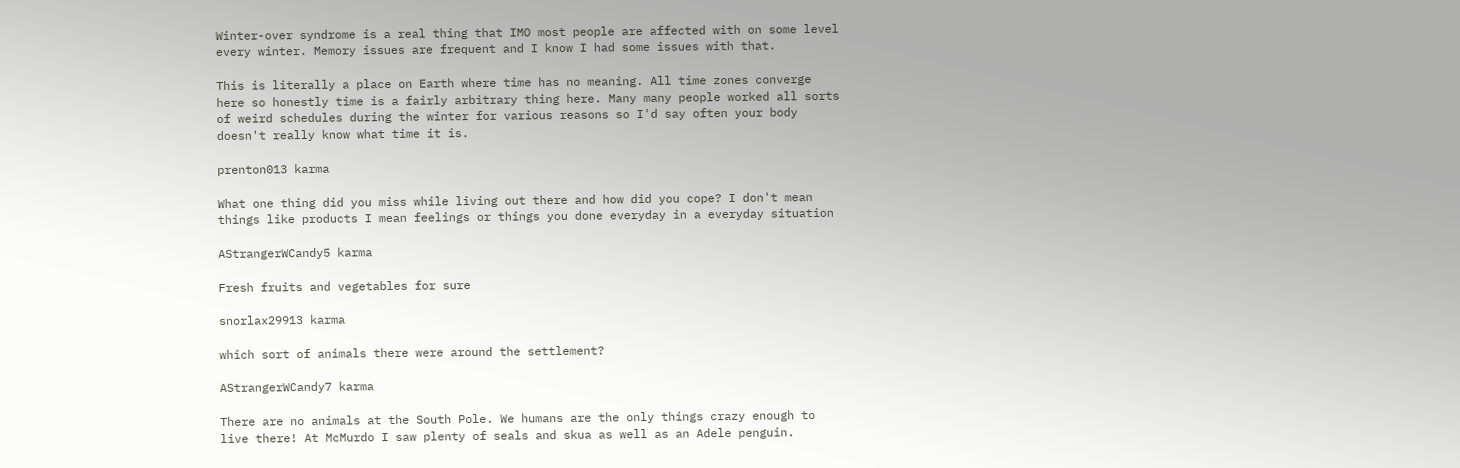Winter-over syndrome is a real thing that IMO most people are affected with on some level every winter. Memory issues are frequent and I know I had some issues with that.

This is literally a place on Earth where time has no meaning. All time zones converge here so honestly time is a fairly arbitrary thing here. Many many people worked all sorts of weird schedules during the winter for various reasons so I'd say often your body doesn't really know what time it is.

prenton013 karma

What one thing did you miss while living out there and how did you cope? I don't mean things like products I mean feelings or things you done everyday in a everyday situation

AStrangerWCandy5 karma

Fresh fruits and vegetables for sure

snorlax29913 karma

which sort of animals there were around the settlement?

AStrangerWCandy7 karma

There are no animals at the South Pole. We humans are the only things crazy enough to live there! At McMurdo I saw plenty of seals and skua as well as an Adele penguin.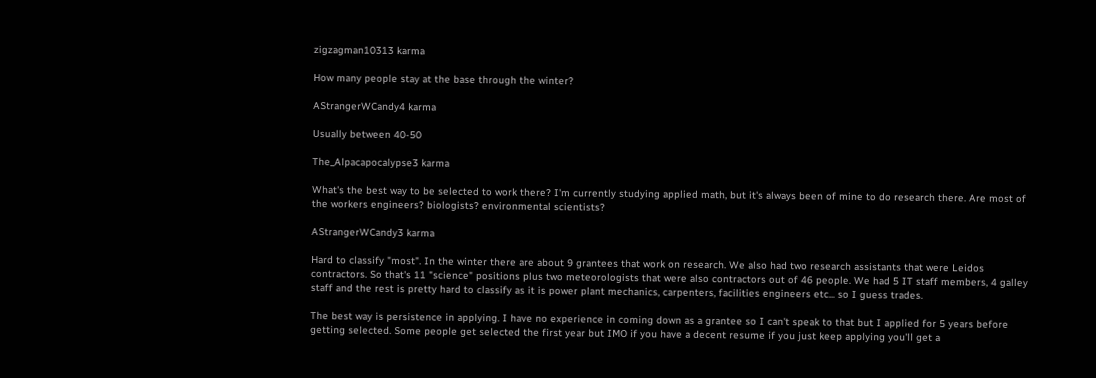zigzagman10313 karma

How many people stay at the base through the winter?

AStrangerWCandy4 karma

Usually between 40-50

The_Alpacapocalypse3 karma

What's the best way to be selected to work there? I'm currently studying applied math, but it's always been of mine to do research there. Are most of the workers engineers? biologists? environmental scientists?

AStrangerWCandy3 karma

Hard to classify "most". In the winter there are about 9 grantees that work on research. We also had two research assistants that were Leidos contractors. So that's 11 "science" positions plus two meteorologists that were also contractors out of 46 people. We had 5 IT staff members, 4 galley staff and the rest is pretty hard to classify as it is power plant mechanics, carpenters, facilities engineers etc... so I guess trades.

The best way is persistence in applying. I have no experience in coming down as a grantee so I can't speak to that but I applied for 5 years before getting selected. Some people get selected the first year but IMO if you have a decent resume if you just keep applying you'll get a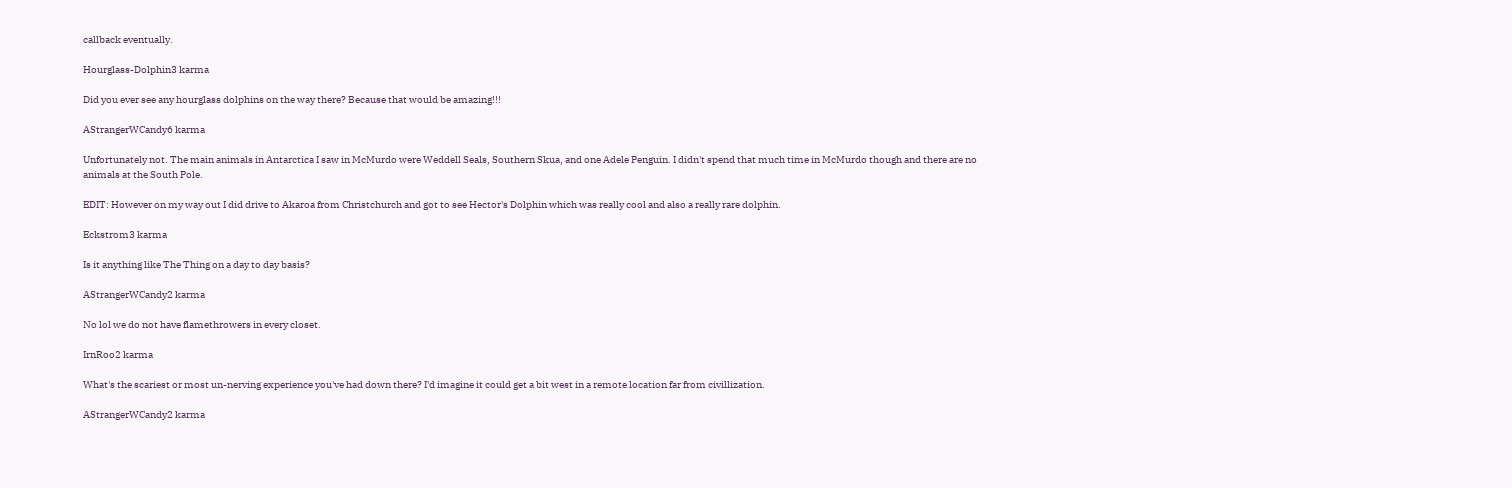callback eventually.

Hourglass-Dolphin3 karma

Did you ever see any hourglass dolphins on the way there? Because that would be amazing!!!

AStrangerWCandy6 karma

Unfortunately not. The main animals in Antarctica I saw in McMurdo were Weddell Seals, Southern Skua, and one Adele Penguin. I didn't spend that much time in McMurdo though and there are no animals at the South Pole.

EDIT: However on my way out I did drive to Akaroa from Christchurch and got to see Hector's Dolphin which was really cool and also a really rare dolphin.

Eckstrom3 karma

Is it anything like The Thing on a day to day basis?

AStrangerWCandy2 karma

No lol we do not have flamethrowers in every closet.

IrnRoo2 karma

What's the scariest or most un-nerving experience you've had down there? I'd imagine it could get a bit west in a remote location far from civillization.

AStrangerWCandy2 karma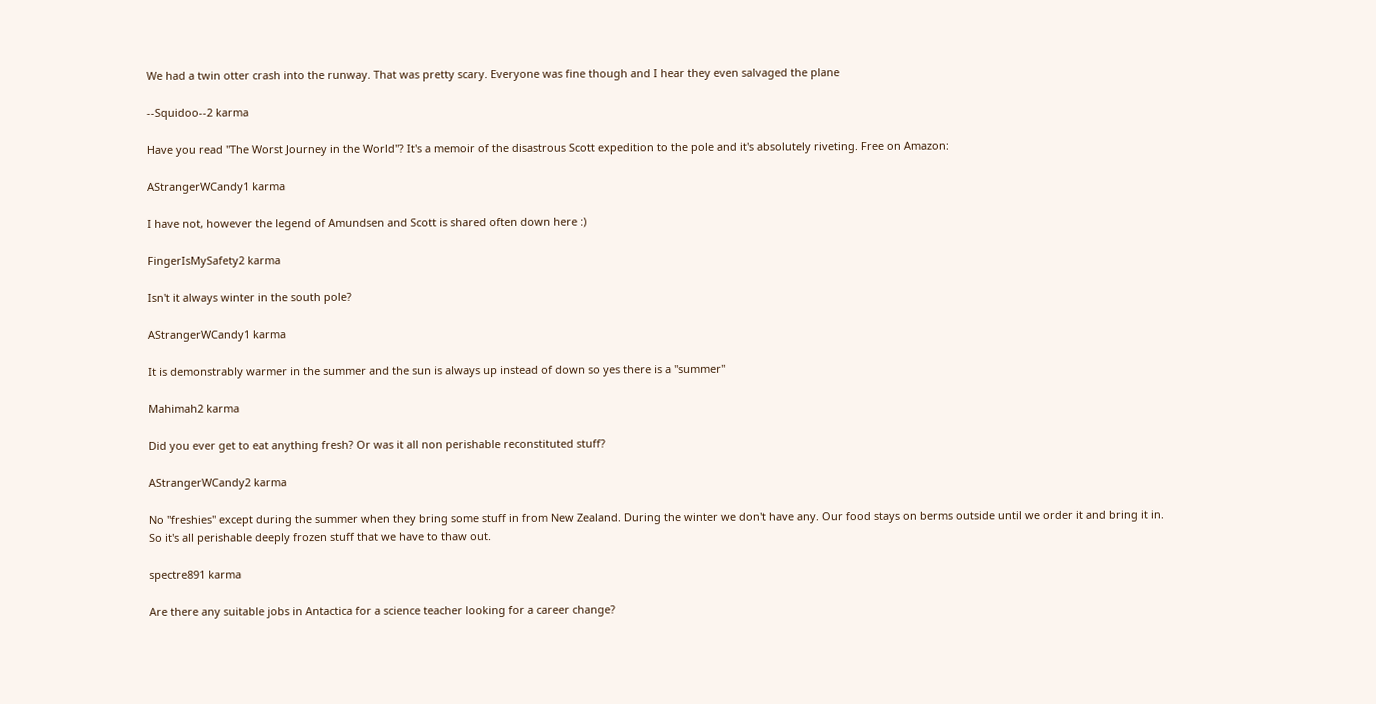We had a twin otter crash into the runway. That was pretty scary. Everyone was fine though and I hear they even salvaged the plane

--Squidoo--2 karma

Have you read "The Worst Journey in the World"? It's a memoir of the disastrous Scott expedition to the pole and it's absolutely riveting. Free on Amazon:

AStrangerWCandy1 karma

I have not, however the legend of Amundsen and Scott is shared often down here :)

FingerIsMySafety2 karma

Isn't it always winter in the south pole?

AStrangerWCandy1 karma

It is demonstrably warmer in the summer and the sun is always up instead of down so yes there is a "summer"

Mahimah2 karma

Did you ever get to eat anything fresh? Or was it all non perishable reconstituted stuff?

AStrangerWCandy2 karma

No "freshies" except during the summer when they bring some stuff in from New Zealand. During the winter we don't have any. Our food stays on berms outside until we order it and bring it in. So it's all perishable deeply frozen stuff that we have to thaw out.

spectre891 karma

Are there any suitable jobs in Antactica for a science teacher looking for a career change?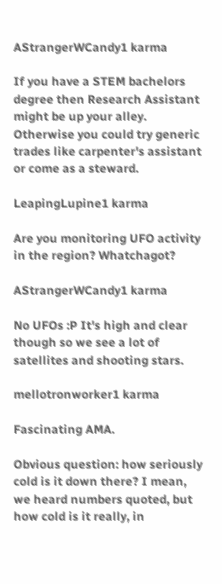AStrangerWCandy1 karma

If you have a STEM bachelors degree then Research Assistant might be up your alley. Otherwise you could try generic trades like carpenter's assistant or come as a steward.

LeapingLupine1 karma

Are you monitoring UFO activity in the region? Whatchagot?

AStrangerWCandy1 karma

No UFOs :P It's high and clear though so we see a lot of satellites and shooting stars.

mellotronworker1 karma

Fascinating AMA.

Obvious question: how seriously cold is it down there? I mean, we heard numbers quoted, but how cold is it really, in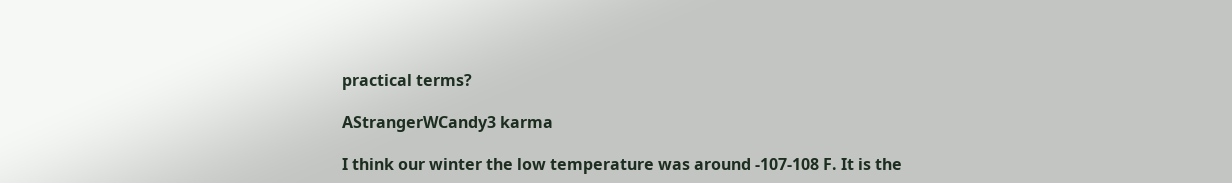practical terms?

AStrangerWCandy3 karma

I think our winter the low temperature was around -107-108 F. It is the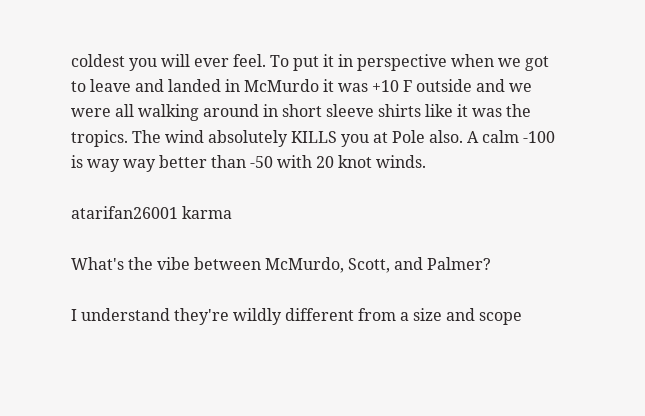coldest you will ever feel. To put it in perspective when we got to leave and landed in McMurdo it was +10 F outside and we were all walking around in short sleeve shirts like it was the tropics. The wind absolutely KILLS you at Pole also. A calm -100 is way way better than -50 with 20 knot winds.

atarifan26001 karma

What's the vibe between McMurdo, Scott, and Palmer?

I understand they're wildly different from a size and scope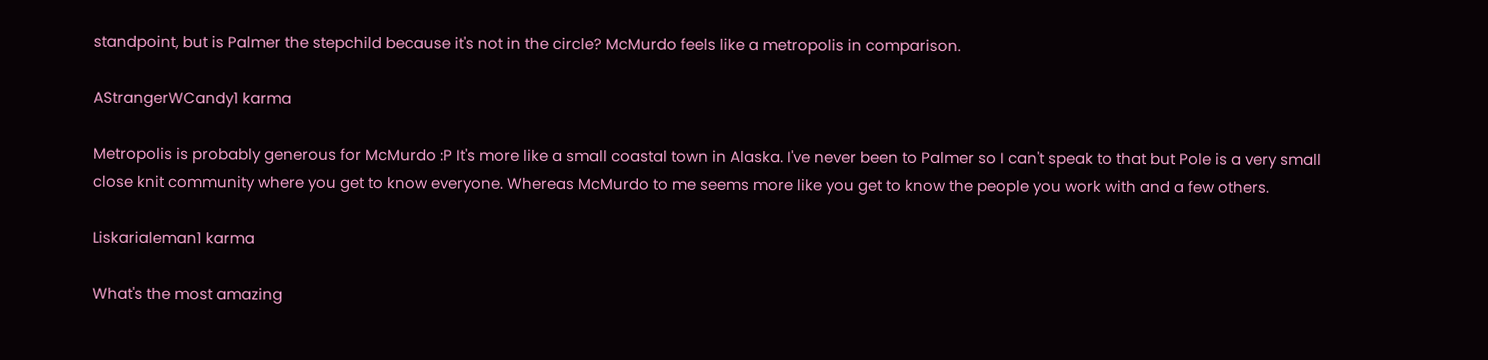standpoint, but is Palmer the stepchild because it's not in the circle? McMurdo feels like a metropolis in comparison.

AStrangerWCandy1 karma

Metropolis is probably generous for McMurdo :P It's more like a small coastal town in Alaska. I've never been to Palmer so I can't speak to that but Pole is a very small close knit community where you get to know everyone. Whereas McMurdo to me seems more like you get to know the people you work with and a few others.

Liskarialeman1 karma

What's the most amazing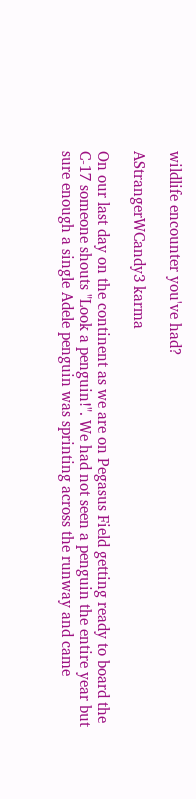wildlife encounter you've had?

AStrangerWCandy3 karma

On our last day on the continent as we are on Pegasus Field getting ready to board the C-17 someone shouts "Look a penguin!". We had not seen a penguin the entire year but sure enough a single Adele penguin was sprinting across the runway and came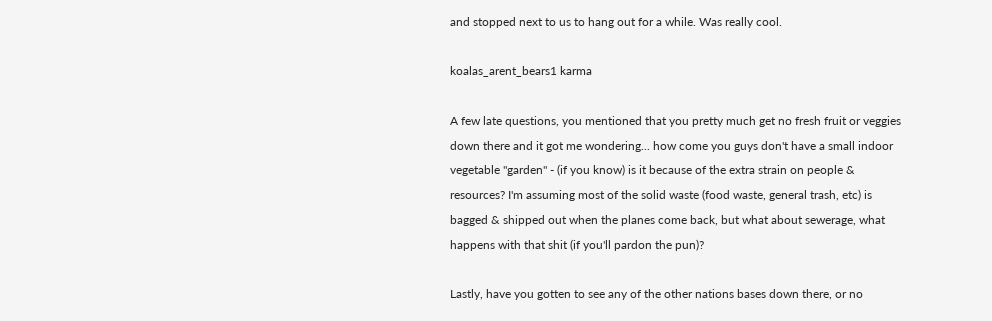and stopped next to us to hang out for a while. Was really cool.

koalas_arent_bears1 karma

A few late questions, you mentioned that you pretty much get no fresh fruit or veggies down there and it got me wondering... how come you guys don't have a small indoor vegetable "garden" - (if you know) is it because of the extra strain on people & resources? I'm assuming most of the solid waste (food waste, general trash, etc) is bagged & shipped out when the planes come back, but what about sewerage, what happens with that shit (if you'll pardon the pun)?

Lastly, have you gotten to see any of the other nations bases down there, or no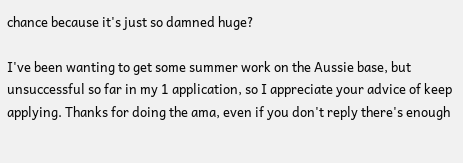chance because it's just so damned huge?

I've been wanting to get some summer work on the Aussie base, but unsuccessful so far in my 1 application, so I appreciate your advice of keep applying. Thanks for doing the ama, even if you don't reply there's enough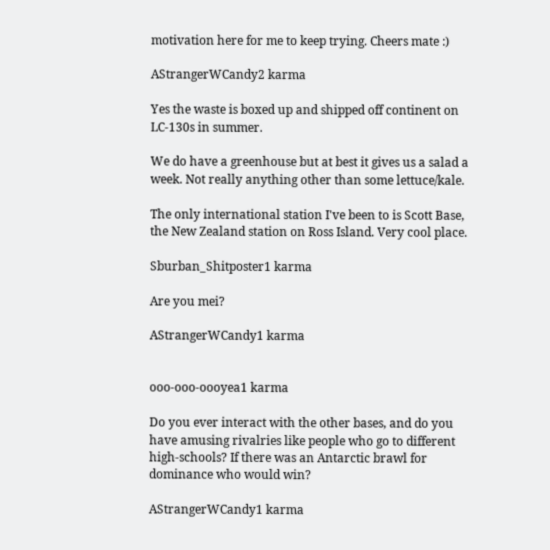motivation here for me to keep trying. Cheers mate :)

AStrangerWCandy2 karma

Yes the waste is boxed up and shipped off continent on LC-130s in summer.

We do have a greenhouse but at best it gives us a salad a week. Not really anything other than some lettuce/kale.

The only international station I've been to is Scott Base, the New Zealand station on Ross Island. Very cool place.

Sburban_Shitposter1 karma

Are you mei?

AStrangerWCandy1 karma


ooo-ooo-oooyea1 karma

Do you ever interact with the other bases, and do you have amusing rivalries like people who go to different high-schools? If there was an Antarctic brawl for dominance who would win?

AStrangerWCandy1 karma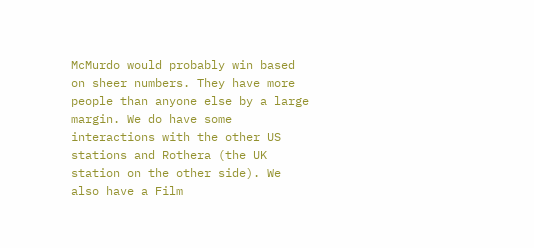McMurdo would probably win based on sheer numbers. They have more people than anyone else by a large margin. We do have some interactions with the other US stations and Rothera (the UK station on the other side). We also have a Film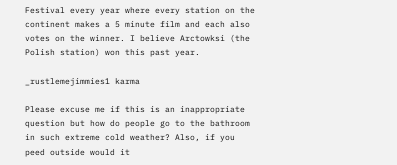Festival every year where every station on the continent makes a 5 minute film and each also votes on the winner. I believe Arctowksi (the Polish station) won this past year.

_rustlemejimmies1 karma

Please excuse me if this is an inappropriate question but how do people go to the bathroom in such extreme cold weather? Also, if you peed outside would it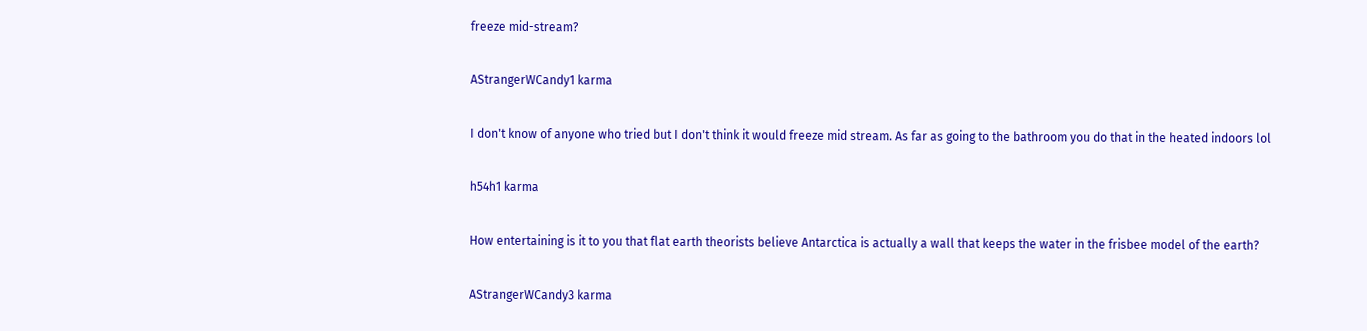freeze mid-stream?

AStrangerWCandy1 karma

I don't know of anyone who tried but I don't think it would freeze mid stream. As far as going to the bathroom you do that in the heated indoors lol

h54h1 karma

How entertaining is it to you that flat earth theorists believe Antarctica is actually a wall that keeps the water in the frisbee model of the earth?

AStrangerWCandy3 karma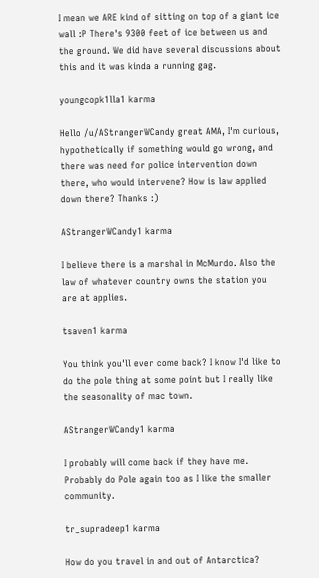I mean we ARE kind of sitting on top of a giant ice wall :P There's 9300 feet of ice between us and the ground. We did have several discussions about this and it was kinda a running gag.

youngcopk1lla1 karma

Hello /u/AStrangerWCandy great AMA, I'm curious, hypothetically if something would go wrong, and there was need for police intervention down there, who would intervene? How is law applied down there? Thanks :)

AStrangerWCandy1 karma

I believe there is a marshal in McMurdo. Also the law of whatever country owns the station you are at applies.

tsaven1 karma

You think you'll ever come back? I know I'd like to do the pole thing at some point but I really like the seasonality of mac town.

AStrangerWCandy1 karma

I probably will come back if they have me. Probably do Pole again too as I like the smaller community.

tr_supradeep1 karma

How do you travel in and out of Antarctica?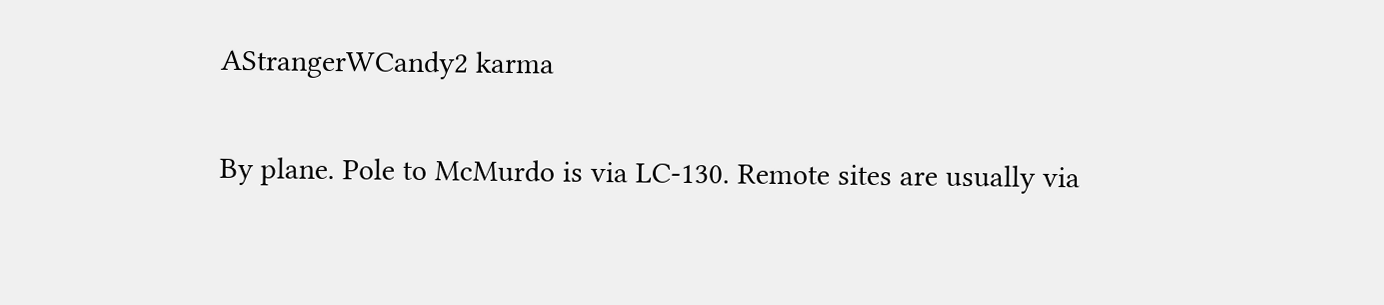AStrangerWCandy2 karma

By plane. Pole to McMurdo is via LC-130. Remote sites are usually via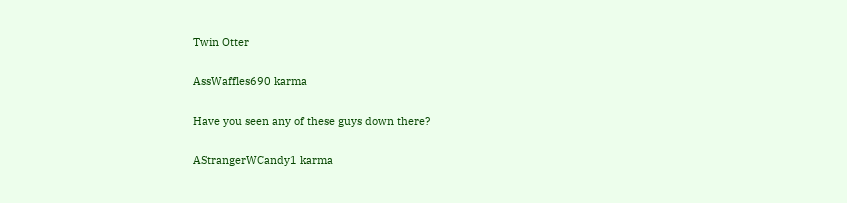Twin Otter

AssWaffles690 karma

Have you seen any of these guys down there?

AStrangerWCandy1 karma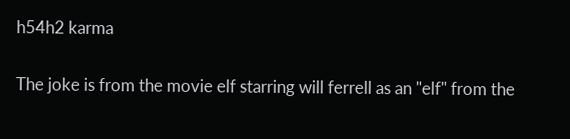h54h2 karma

The joke is from the movie elf starring will ferrell as an "elf" from the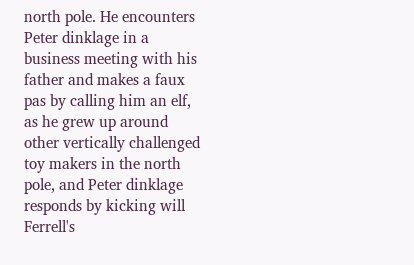north pole. He encounters Peter dinklage in a business meeting with his father and makes a faux pas by calling him an elf, as he grew up around other vertically challenged toy makers in the north pole, and Peter dinklage responds by kicking will Ferrell's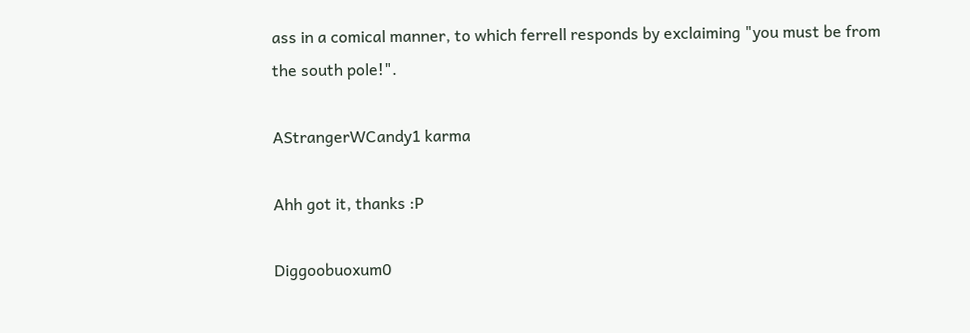ass in a comical manner, to which ferrell responds by exclaiming "you must be from the south pole!".

AStrangerWCandy1 karma

Ahh got it, thanks :P

Diggoobuoxum0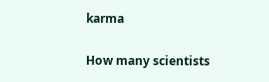karma

How many scientists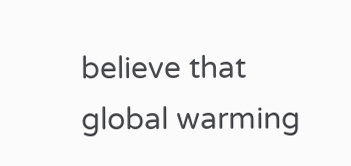believe that global warming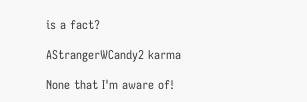is a fact?

AStrangerWCandy2 karma

None that I'm aware of!